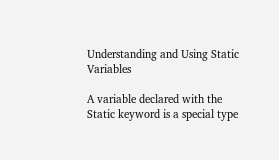Understanding and Using Static Variables

A variable declared with the Static keyword is a special type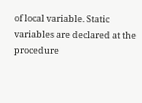of local variable. Static variables are declared at the procedure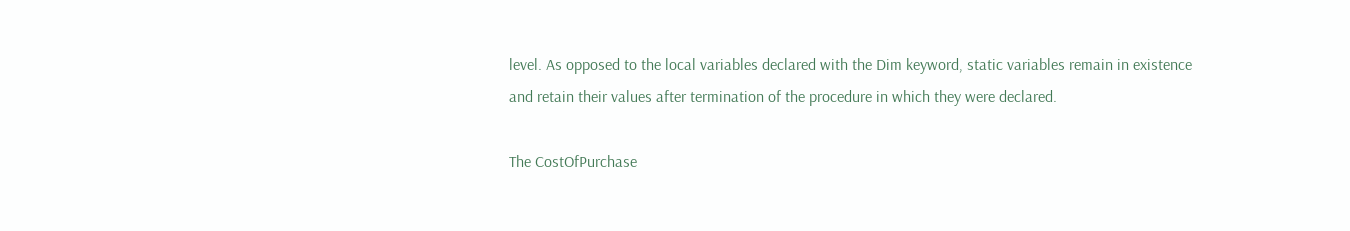level. As opposed to the local variables declared with the Dim keyword, static variables remain in existence and retain their values after termination of the procedure in which they were declared.

The CostOfPurchase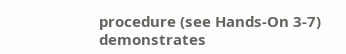procedure (see Hands-On 3-7) demonstrates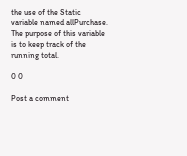the use of the Static variable named allPurchase. The purpose of this variable is to keep track of the running total.

0 0

Post a comment